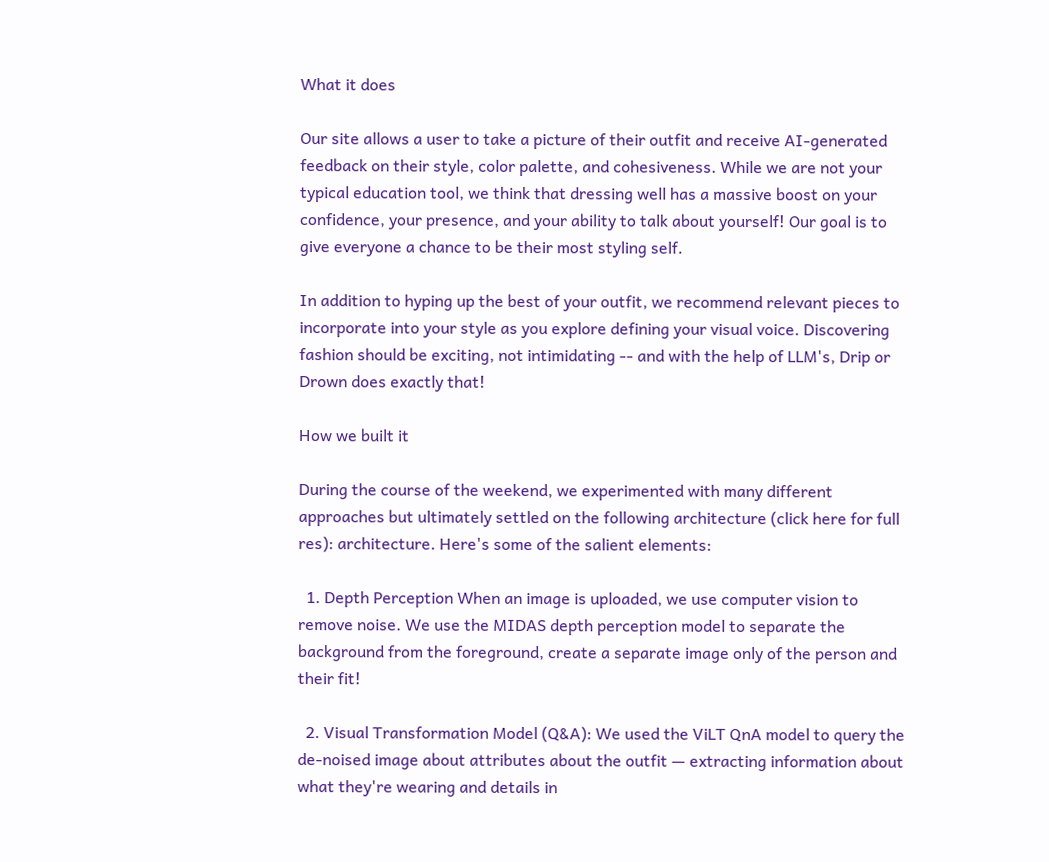What it does

Our site allows a user to take a picture of their outfit and receive AI-generated feedback on their style, color palette, and cohesiveness. While we are not your typical education tool, we think that dressing well has a massive boost on your confidence, your presence, and your ability to talk about yourself! Our goal is to give everyone a chance to be their most styling self.

In addition to hyping up the best of your outfit, we recommend relevant pieces to incorporate into your style as you explore defining your visual voice. Discovering fashion should be exciting, not intimidating -- and with the help of LLM's, Drip or Drown does exactly that!

How we built it

During the course of the weekend, we experimented with many different approaches but ultimately settled on the following architecture (click here for full res): architecture. Here's some of the salient elements:

  1. Depth Perception When an image is uploaded, we use computer vision to remove noise. We use the MIDAS depth perception model to separate the background from the foreground, create a separate image only of the person and their fit!

  2. Visual Transformation Model (Q&A): We used the ViLT QnA model to query the de-noised image about attributes about the outfit — extracting information about what they're wearing and details in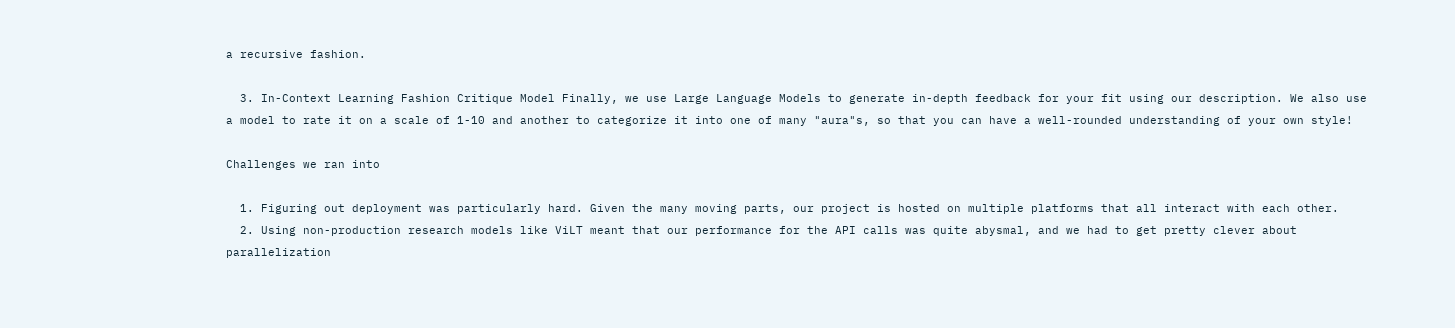a recursive fashion.

  3. In-Context Learning Fashion Critique Model Finally, we use Large Language Models to generate in-depth feedback for your fit using our description. We also use a model to rate it on a scale of 1-10 and another to categorize it into one of many "aura"s, so that you can have a well-rounded understanding of your own style!

Challenges we ran into

  1. Figuring out deployment was particularly hard. Given the many moving parts, our project is hosted on multiple platforms that all interact with each other.
  2. Using non-production research models like ViLT meant that our performance for the API calls was quite abysmal, and we had to get pretty clever about parallelization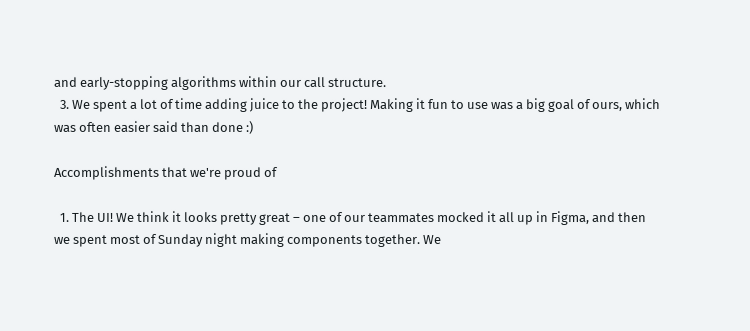and early-stopping algorithms within our call structure.
  3. We spent a lot of time adding juice to the project! Making it fun to use was a big goal of ours, which was often easier said than done :)

Accomplishments that we're proud of

  1. The UI! We think it looks pretty great – one of our teammates mocked it all up in Figma, and then we spent most of Sunday night making components together. We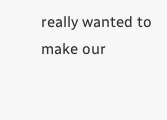really wanted to make our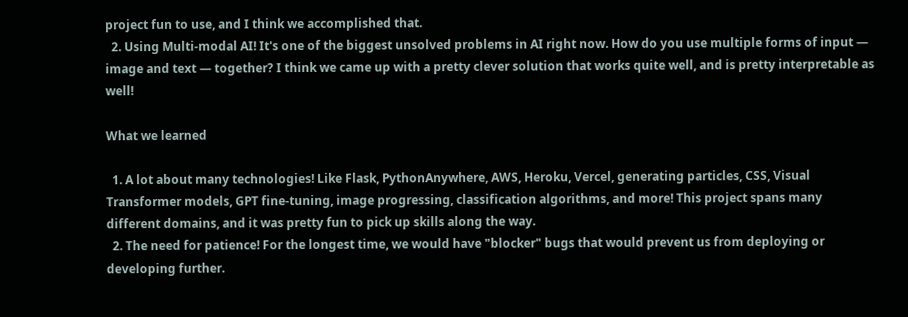project fun to use, and I think we accomplished that.
  2. Using Multi-modal AI! It's one of the biggest unsolved problems in AI right now. How do you use multiple forms of input — image and text — together? I think we came up with a pretty clever solution that works quite well, and is pretty interpretable as well!

What we learned

  1. A lot about many technologies! Like Flask, PythonAnywhere, AWS, Heroku, Vercel, generating particles, CSS, Visual Transformer models, GPT fine-tuning, image progressing, classification algorithms, and more! This project spans many different domains, and it was pretty fun to pick up skills along the way.
  2. The need for patience! For the longest time, we would have "blocker" bugs that would prevent us from deploying or developing further.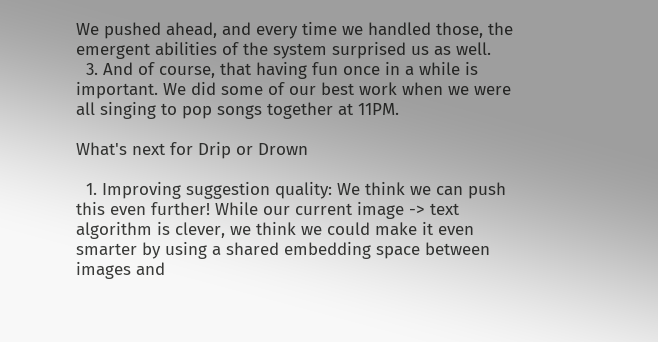We pushed ahead, and every time we handled those, the emergent abilities of the system surprised us as well.
  3. And of course, that having fun once in a while is important. We did some of our best work when we were all singing to pop songs together at 11PM.

What's next for Drip or Drown

  1. Improving suggestion quality: We think we can push this even further! While our current image -> text algorithm is clever, we think we could make it even smarter by using a shared embedding space between images and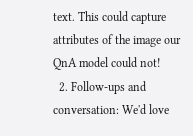text. This could capture attributes of the image our QnA model could not!
  2. Follow-ups and conversation: We'd love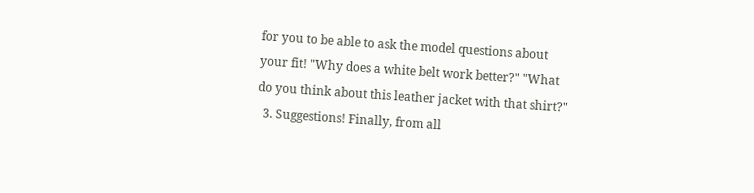for you to be able to ask the model questions about your fit! "Why does a white belt work better?" "What do you think about this leather jacket with that shirt?"
  3. Suggestions! Finally, from all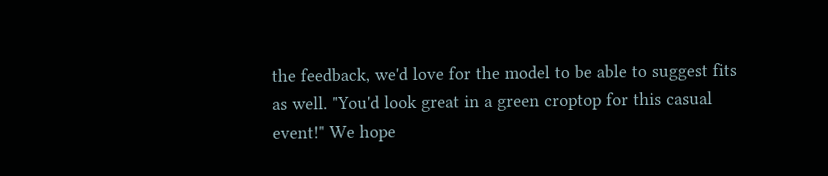the feedback, we'd love for the model to be able to suggest fits as well. "You'd look great in a green croptop for this casual event!" We hope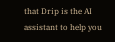that Drip is the AI assistant to help you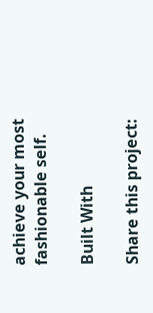achieve your most fashionable self.

Built With

Share this project: